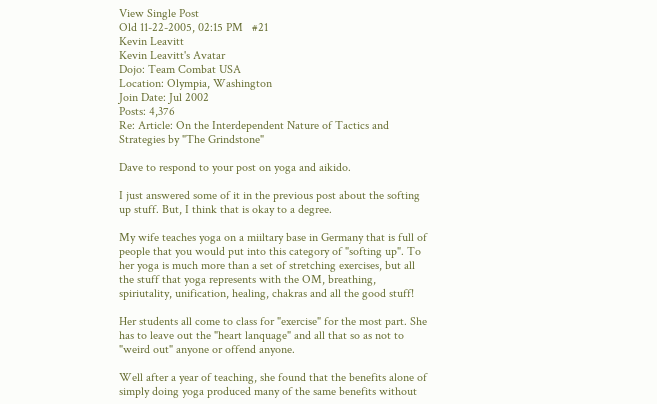View Single Post
Old 11-22-2005, 02:15 PM   #21
Kevin Leavitt
Kevin Leavitt's Avatar
Dojo: Team Combat USA
Location: Olympia, Washington
Join Date: Jul 2002
Posts: 4,376
Re: Article: On the Interdependent Nature of Tactics and Strategies by "The Grindstone"

Dave to respond to your post on yoga and aikido.

I just answered some of it in the previous post about the softing up stuff. But, I think that is okay to a degree.

My wife teaches yoga on a miiltary base in Germany that is full of people that you would put into this category of "softing up". To her yoga is much more than a set of stretching exercises, but all the stuff that yoga represents with the OM, breathing, spiriutality, unification, healing, chakras and all the good stuff!

Her students all come to class for "exercise" for the most part. She has to leave out the "heart lanquage" and all that so as not to "weird out" anyone or offend anyone.

Well after a year of teaching, she found that the benefits alone of simply doing yoga produced many of the same benefits without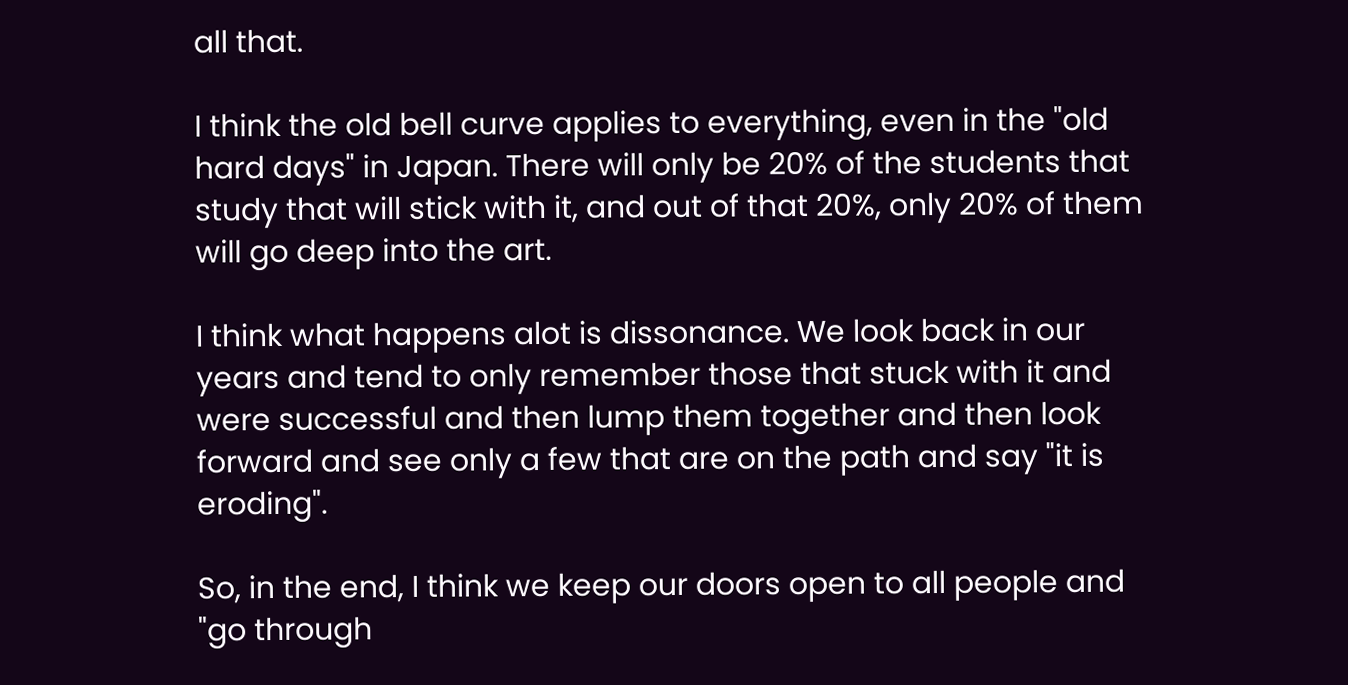all that.

I think the old bell curve applies to everything, even in the "old hard days" in Japan. There will only be 20% of the students that study that will stick with it, and out of that 20%, only 20% of them will go deep into the art.

I think what happens alot is dissonance. We look back in our years and tend to only remember those that stuck with it and were successful and then lump them together and then look forward and see only a few that are on the path and say "it is eroding".

So, in the end, I think we keep our doors open to all people and "go through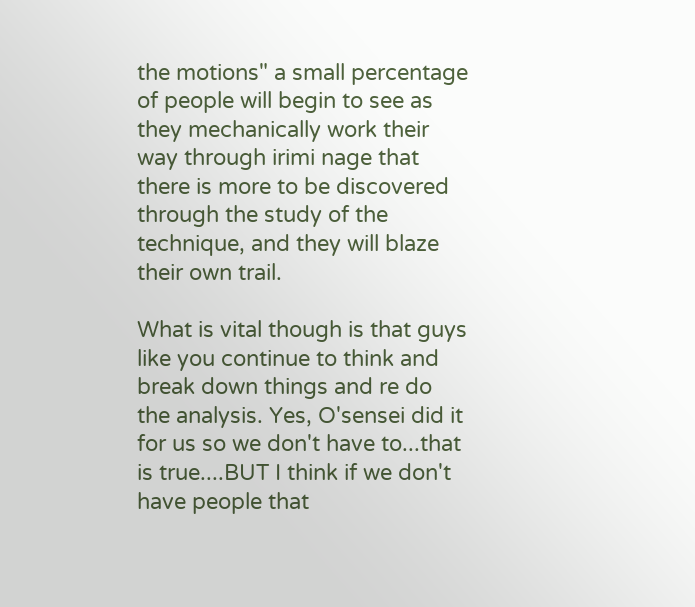the motions" a small percentage of people will begin to see as they mechanically work their way through irimi nage that there is more to be discovered through the study of the technique, and they will blaze their own trail.

What is vital though is that guys like you continue to think and break down things and re do the analysis. Yes, O'sensei did it for us so we don't have to...that is true....BUT I think if we don't have people that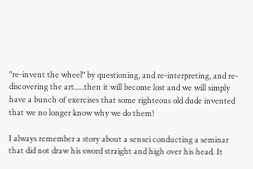"re-invent the wheel" by questioning, and re-interpreting, and re-discovering the art.....then it will become lost and we will simply have a bunch of exercises that some righteous old dude invented that we no longer know why we do them!

I always remember a story about a sensei conducting a seminar that did not draw his sword straight and high over his head. It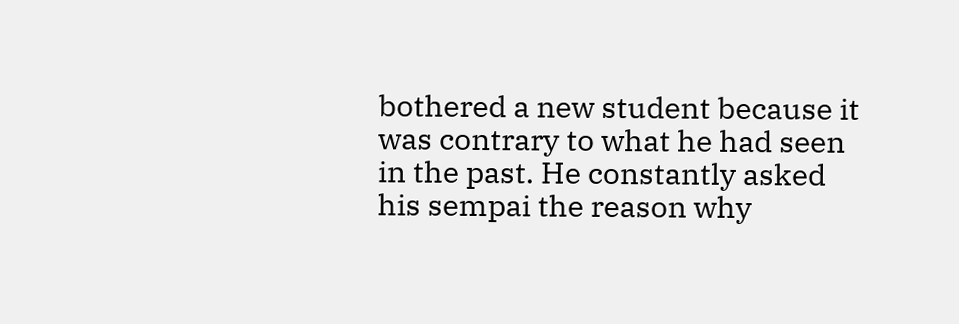bothered a new student because it was contrary to what he had seen in the past. He constantly asked his sempai the reason why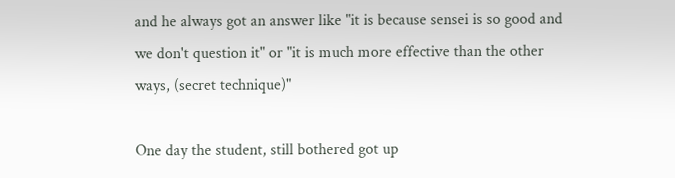and he always got an answer like "it is because sensei is so good and we don't question it" or "it is much more effective than the other ways, (secret technique)"

One day the student, still bothered got up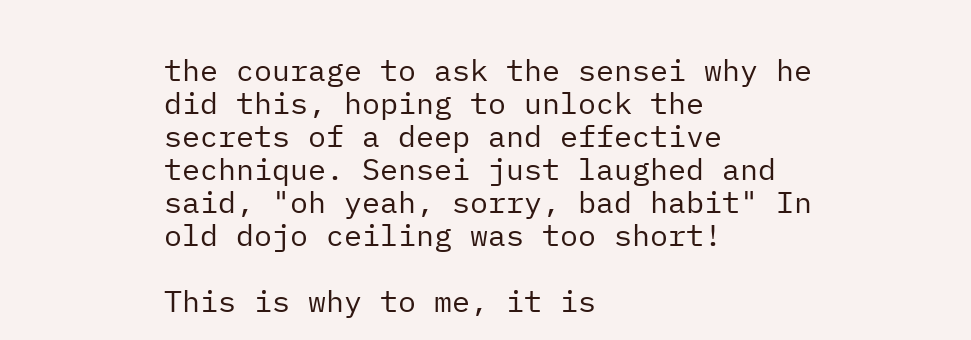the courage to ask the sensei why he did this, hoping to unlock the secrets of a deep and effective technique. Sensei just laughed and said, "oh yeah, sorry, bad habit" In old dojo ceiling was too short!

This is why to me, it is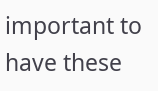important to have these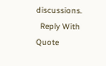discussions.
  Reply With Quote